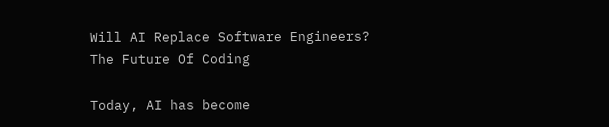Will AI Replace Software Engineers? The Future Of Coding

Today, AI has become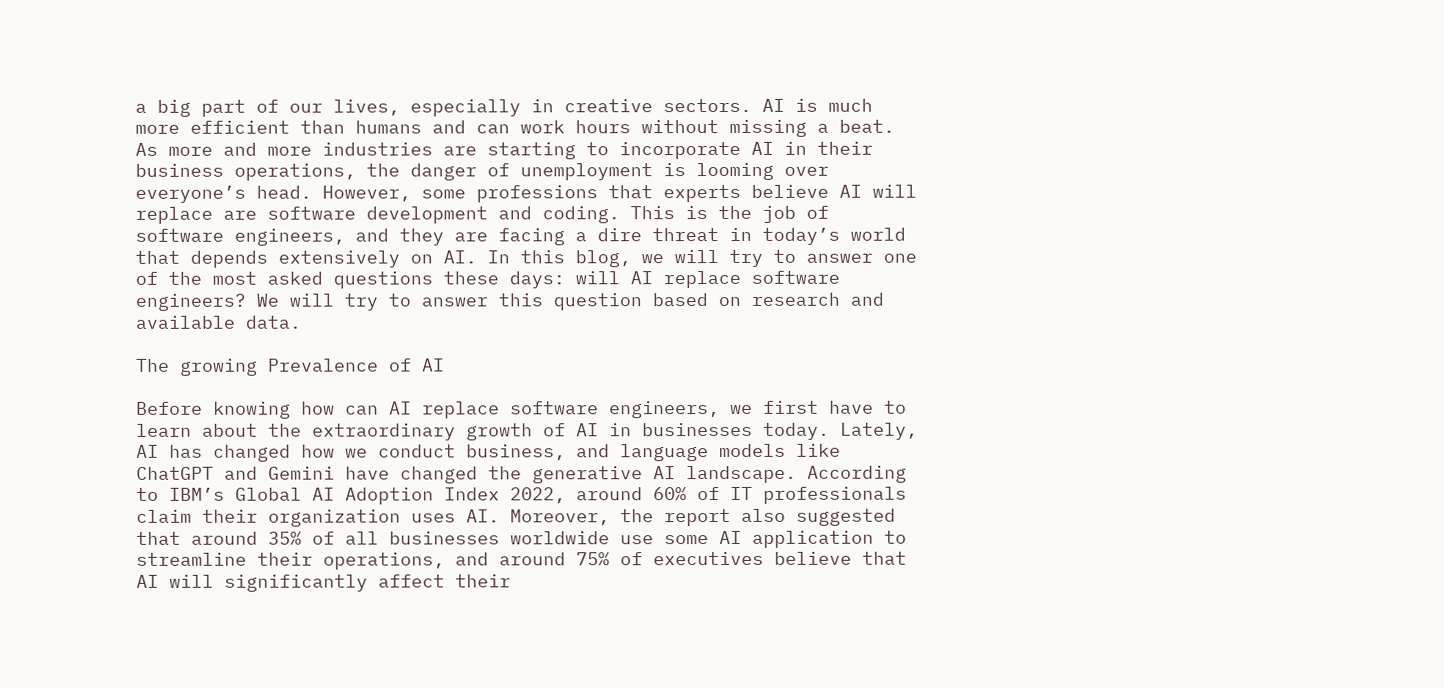a big part of our lives, especially in creative sectors. AI is much more efficient than humans and can work hours without missing a beat. As more and more industries are starting to incorporate AI in their business operations, the danger of unemployment is looming over everyone’s head. However, some professions that experts believe AI will replace are software development and coding. This is the job of software engineers, and they are facing a dire threat in today’s world that depends extensively on AI. In this blog, we will try to answer one of the most asked questions these days: will AI replace software engineers? We will try to answer this question based on research and available data.

The growing Prevalence of AI

Before knowing how can AI replace software engineers, we first have to learn about the extraordinary growth of AI in businesses today. Lately, AI has changed how we conduct business, and language models like ChatGPT and Gemini have changed the generative AI landscape. According to IBM’s Global AI Adoption Index 2022, around 60% of IT professionals claim their organization uses AI. Moreover, the report also suggested that around 35% of all businesses worldwide use some AI application to streamline their operations, and around 75% of executives believe that AI will significantly affect their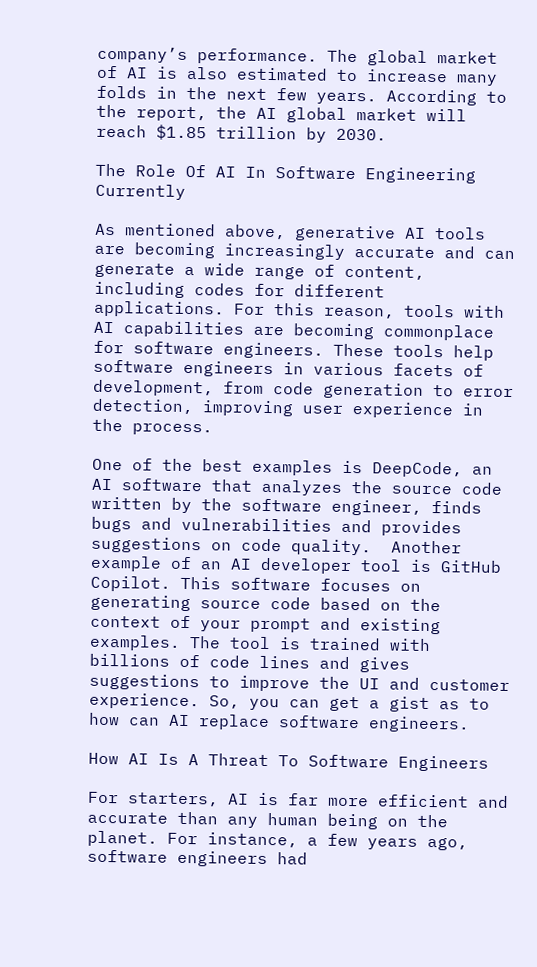company’s performance. The global market of AI is also estimated to increase many folds in the next few years. According to the report, the AI global market will reach $1.85 trillion by 2030.

The Role Of AI In Software Engineering Currently

As mentioned above, generative AI tools are becoming increasingly accurate and can generate a wide range of content, including codes for different applications. For this reason, tools with AI capabilities are becoming commonplace for software engineers. These tools help software engineers in various facets of development, from code generation to error detection, improving user experience in the process.

One of the best examples is DeepCode, an AI software that analyzes the source code written by the software engineer, finds bugs and vulnerabilities and provides suggestions on code quality.  Another example of an AI developer tool is GitHub Copilot. This software focuses on generating source code based on the context of your prompt and existing examples. The tool is trained with billions of code lines and gives suggestions to improve the UI and customer experience. So, you can get a gist as to how can AI replace software engineers.

How AI Is A Threat To Software Engineers

For starters, AI is far more efficient and accurate than any human being on the planet. For instance, a few years ago, software engineers had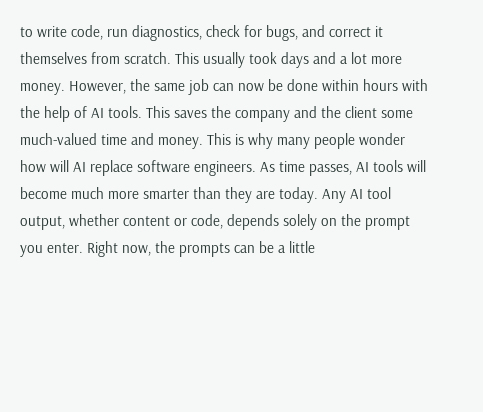to write code, run diagnostics, check for bugs, and correct it themselves from scratch. This usually took days and a lot more money. However, the same job can now be done within hours with the help of AI tools. This saves the company and the client some much-valued time and money. This is why many people wonder how will AI replace software engineers. As time passes, AI tools will become much more smarter than they are today. Any AI tool output, whether content or code, depends solely on the prompt you enter. Right now, the prompts can be a little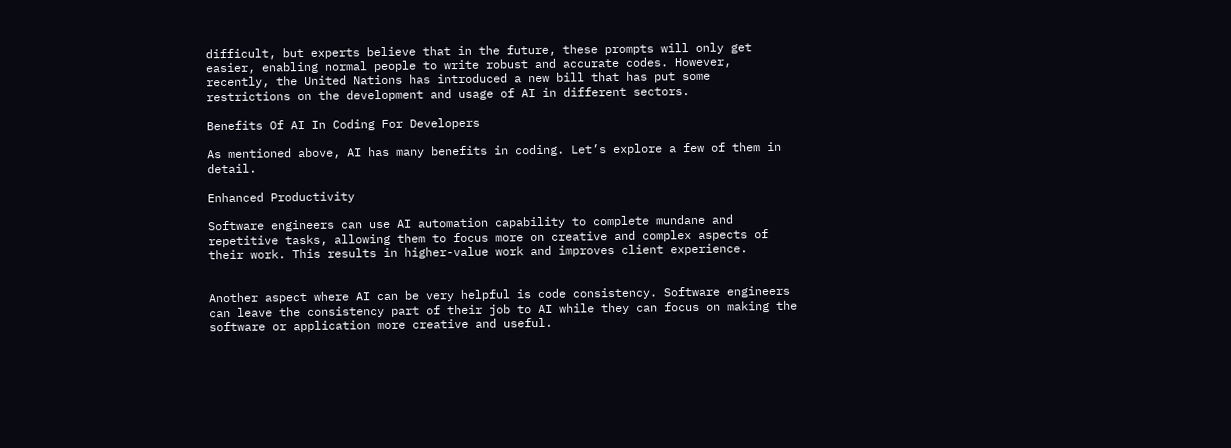difficult, but experts believe that in the future, these prompts will only get easier, enabling normal people to write robust and accurate codes. However, recently, the United Nations has introduced a new bill that has put some restrictions on the development and usage of AI in different sectors.

Benefits Of AI In Coding For Developers

As mentioned above, AI has many benefits in coding. Let’s explore a few of them in detail.

Enhanced Productivity

Software engineers can use AI automation capability to complete mundane and repetitive tasks, allowing them to focus more on creative and complex aspects of their work. This results in higher-value work and improves client experience.


Another aspect where AI can be very helpful is code consistency. Software engineers can leave the consistency part of their job to AI while they can focus on making the software or application more creative and useful.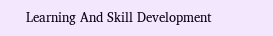Learning And Skill Development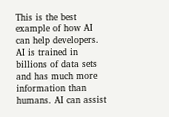This is the best example of how AI can help developers. AI is trained in billions of data sets and has much more information than humans. AI can assist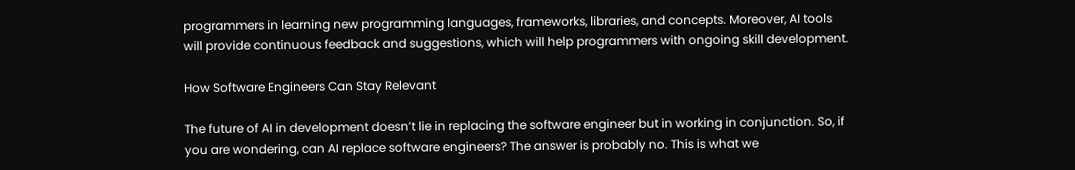programmers in learning new programming languages, frameworks, libraries, and concepts. Moreover, AI tools will provide continuous feedback and suggestions, which will help programmers with ongoing skill development.

How Software Engineers Can Stay Relevant

The future of AI in development doesn’t lie in replacing the software engineer but in working in conjunction. So, if you are wondering, can AI replace software engineers? The answer is probably no. This is what we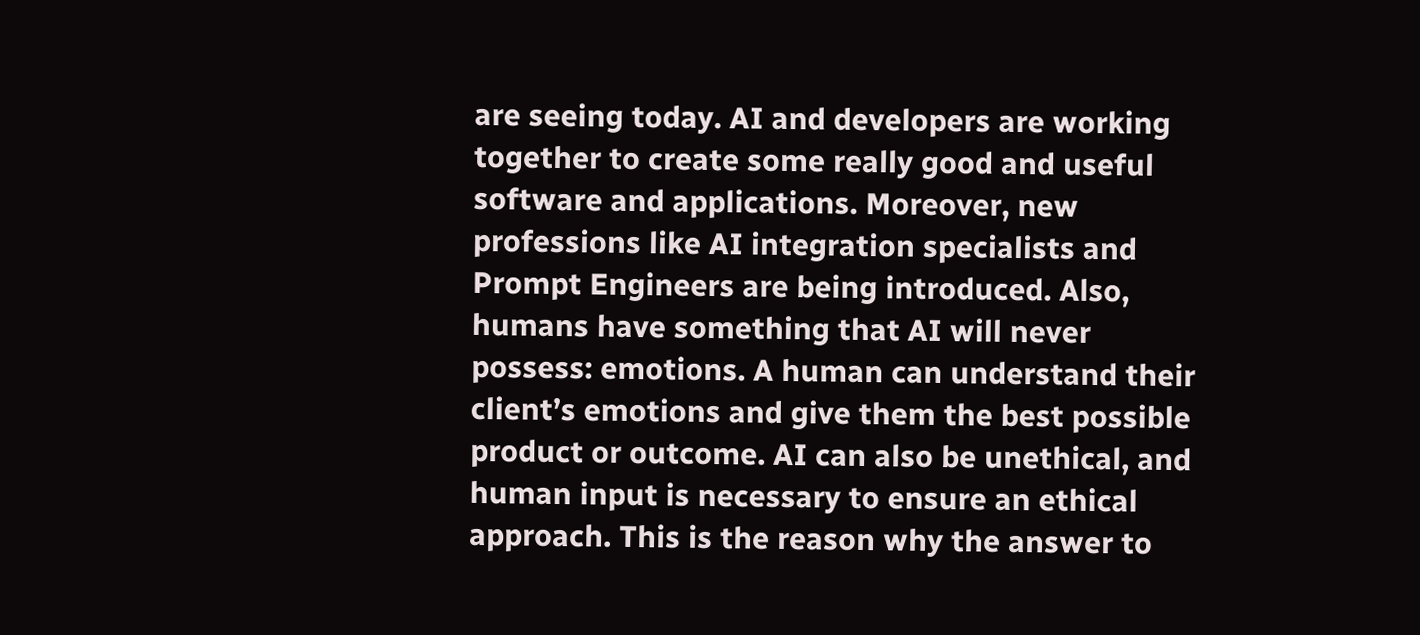are seeing today. AI and developers are working together to create some really good and useful software and applications. Moreover, new professions like AI integration specialists and Prompt Engineers are being introduced. Also, humans have something that AI will never possess: emotions. A human can understand their client’s emotions and give them the best possible product or outcome. AI can also be unethical, and human input is necessary to ensure an ethical approach. This is the reason why the answer to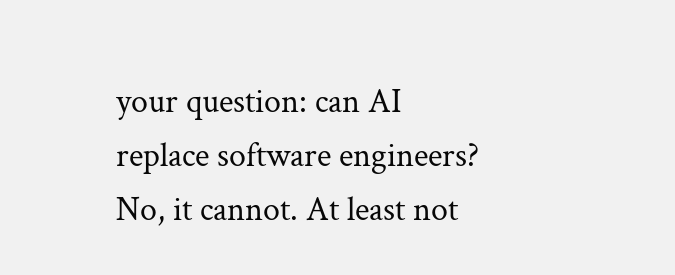your question: can AI replace software engineers? No, it cannot. At least not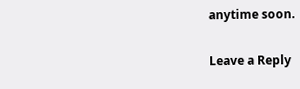anytime soon.

Leave a Reply